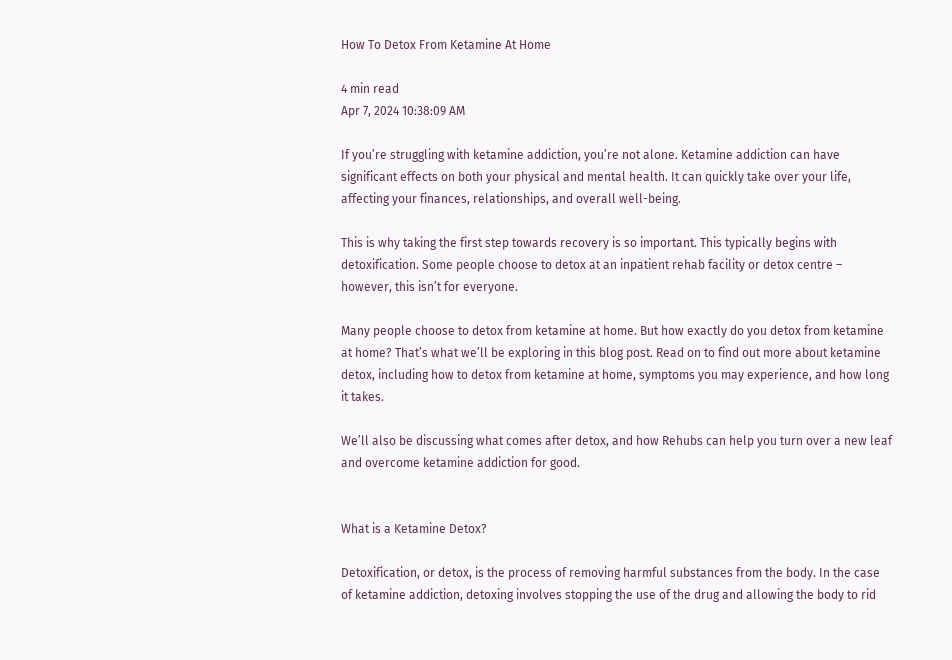How To Detox From Ketamine At Home

4 min read
Apr 7, 2024 10:38:09 AM

If you’re struggling with ketamine addiction, you’re not alone. Ketamine addiction can have significant effects on both your physical and mental health. It can quickly take over your life, affecting your finances, relationships, and overall well-being.

This is why taking the first step towards recovery is so important. This typically begins with detoxification. Some people choose to detox at an inpatient rehab facility or detox centre – however, this isn’t for everyone.

Many people choose to detox from ketamine at home. But how exactly do you detox from ketamine at home? That’s what we’ll be exploring in this blog post. Read on to find out more about ketamine detox, including how to detox from ketamine at home, symptoms you may experience, and how long it takes.

We’ll also be discussing what comes after detox, and how Rehubs can help you turn over a new leaf and overcome ketamine addiction for good.


What is a Ketamine Detox?

Detoxification, or detox, is the process of removing harmful substances from the body. In the case of ketamine addiction, detoxing involves stopping the use of the drug and allowing the body to rid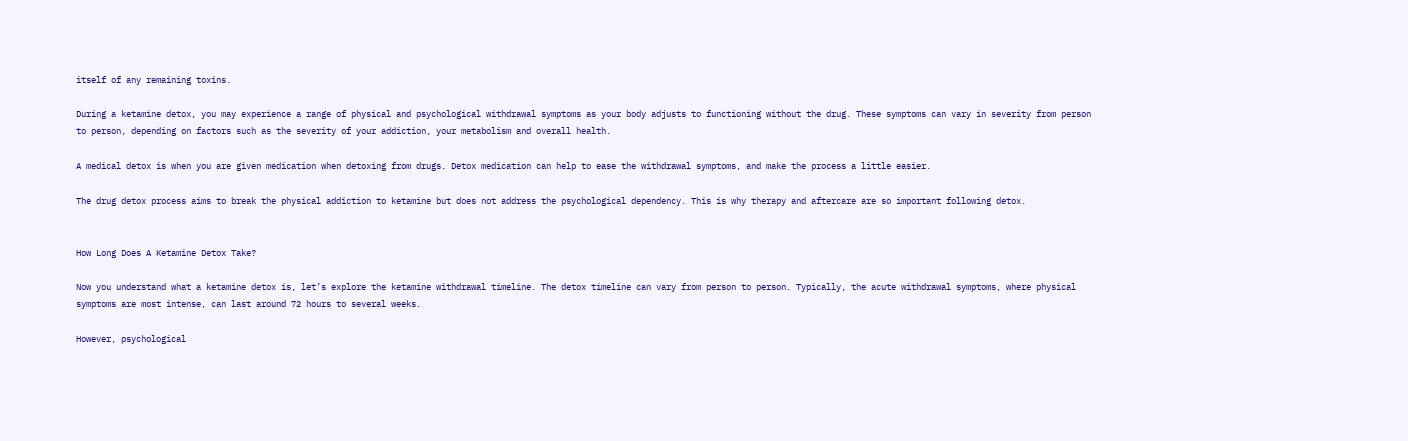itself of any remaining toxins.

During a ketamine detox, you may experience a range of physical and psychological withdrawal symptoms as your body adjusts to functioning without the drug. These symptoms can vary in severity from person to person, depending on factors such as the severity of your addiction, your metabolism and overall health.

A medical detox is when you are given medication when detoxing from drugs. Detox medication can help to ease the withdrawal symptoms, and make the process a little easier.

The drug detox process aims to break the physical addiction to ketamine but does not address the psychological dependency. This is why therapy and aftercare are so important following detox.


How Long Does A Ketamine Detox Take?

Now you understand what a ketamine detox is, let’s explore the ketamine withdrawal timeline. The detox timeline can vary from person to person. Typically, the acute withdrawal symptoms, where physical symptoms are most intense, can last around 72 hours to several weeks.

However, psychological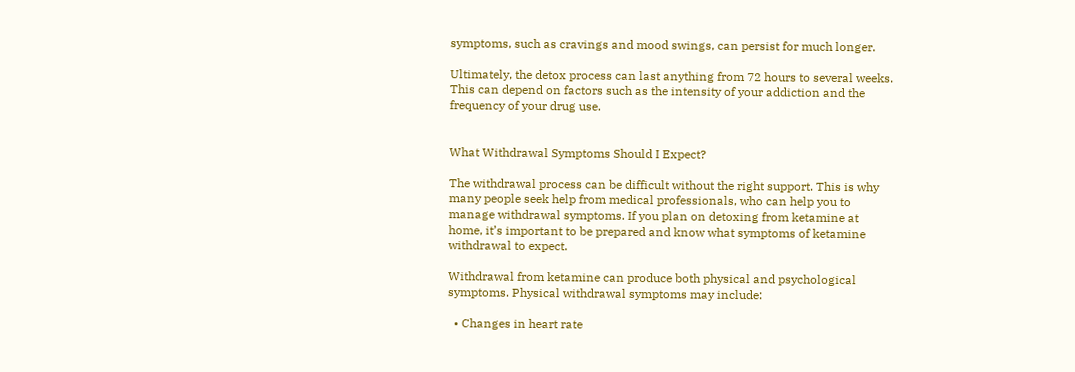symptoms, such as cravings and mood swings, can persist for much longer.

Ultimately, the detox process can last anything from 72 hours to several weeks. This can depend on factors such as the intensity of your addiction and the frequency of your drug use.


What Withdrawal Symptoms Should I Expect?

The withdrawal process can be difficult without the right support. This is why many people seek help from medical professionals, who can help you to manage withdrawal symptoms. If you plan on detoxing from ketamine at home, it’s important to be prepared and know what symptoms of ketamine withdrawal to expect.

Withdrawal from ketamine can produce both physical and psychological symptoms. Physical withdrawal symptoms may include:

  • Changes in heart rate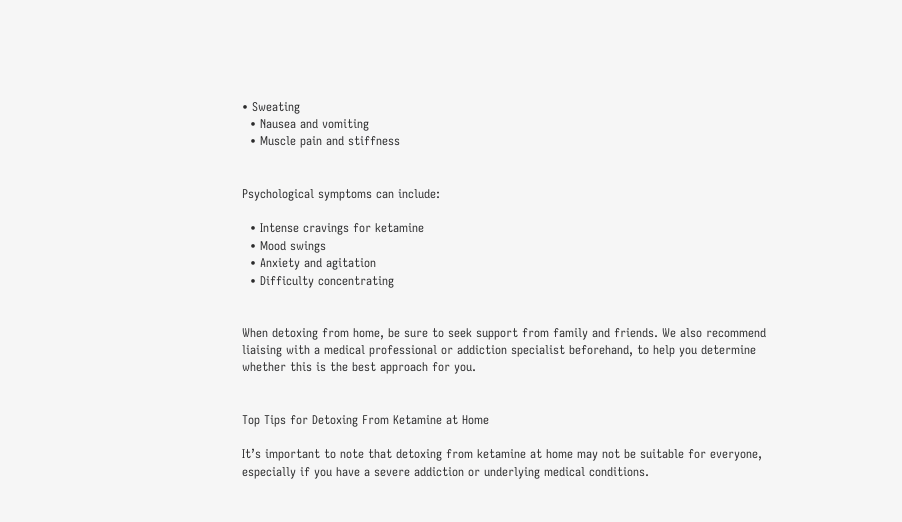• Sweating
  • Nausea and vomiting
  • Muscle pain and stiffness


Psychological symptoms can include:

  • Intense cravings for ketamine
  • Mood swings
  • Anxiety and agitation
  • Difficulty concentrating


When detoxing from home, be sure to seek support from family and friends. We also recommend liaising with a medical professional or addiction specialist beforehand, to help you determine whether this is the best approach for you.


Top Tips for Detoxing From Ketamine at Home

It’s important to note that detoxing from ketamine at home may not be suitable for everyone, especially if you have a severe addiction or underlying medical conditions.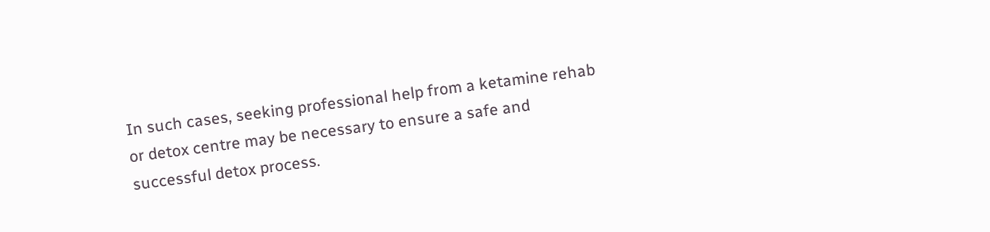In such cases, seeking professional help from a ketamine rehab or detox centre may be necessary to ensure a safe and successful detox process.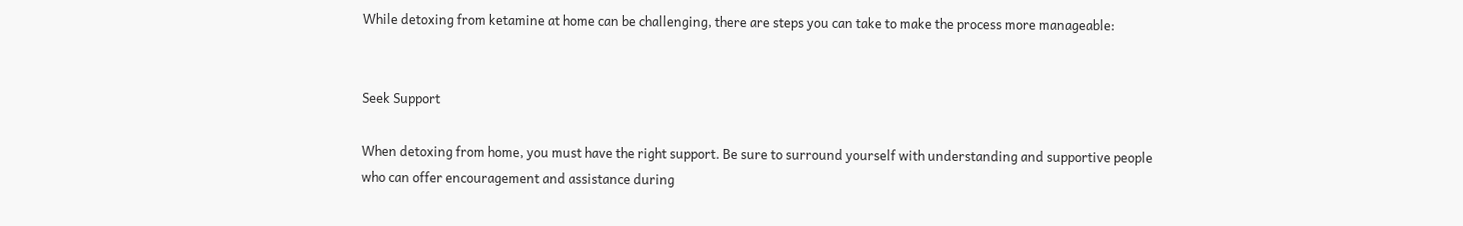While detoxing from ketamine at home can be challenging, there are steps you can take to make the process more manageable:


Seek Support

When detoxing from home, you must have the right support. Be sure to surround yourself with understanding and supportive people who can offer encouragement and assistance during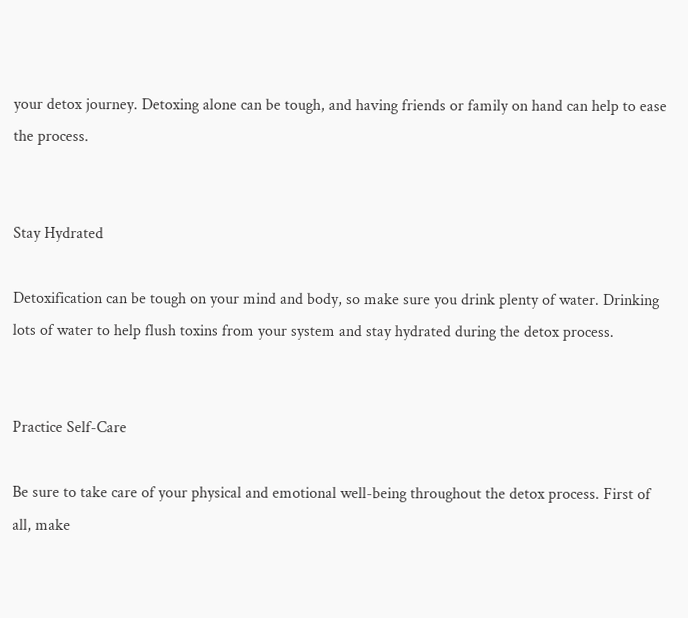your detox journey. Detoxing alone can be tough, and having friends or family on hand can help to ease the process.


Stay Hydrated

Detoxification can be tough on your mind and body, so make sure you drink plenty of water. Drinking lots of water to help flush toxins from your system and stay hydrated during the detox process.


Practice Self-Care

Be sure to take care of your physical and emotional well-being throughout the detox process. First of all, make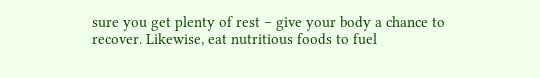sure you get plenty of rest – give your body a chance to recover. Likewise, eat nutritious foods to fuel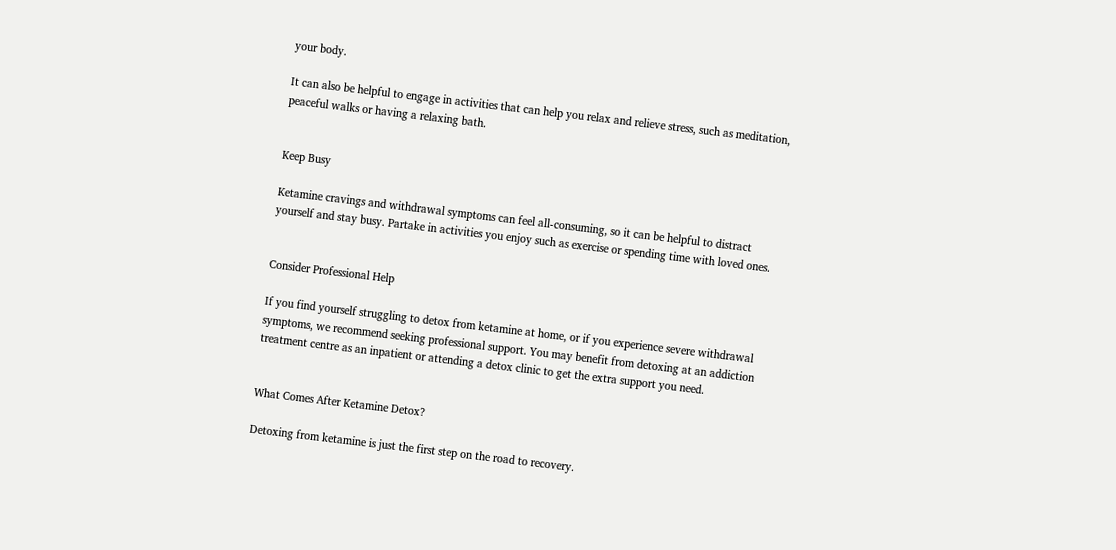your body.

It can also be helpful to engage in activities that can help you relax and relieve stress, such as meditation, peaceful walks or having a relaxing bath.


Keep Busy

Ketamine cravings and withdrawal symptoms can feel all-consuming, so it can be helpful to distract yourself and stay busy. Partake in activities you enjoy such as exercise or spending time with loved ones.


Consider Professional Help

If you find yourself struggling to detox from ketamine at home, or if you experience severe withdrawal symptoms, we recommend seeking professional support. You may benefit from detoxing at an addiction treatment centre as an inpatient or attending a detox clinic to get the extra support you need.


What Comes After Ketamine Detox?

Detoxing from ketamine is just the first step on the road to recovery.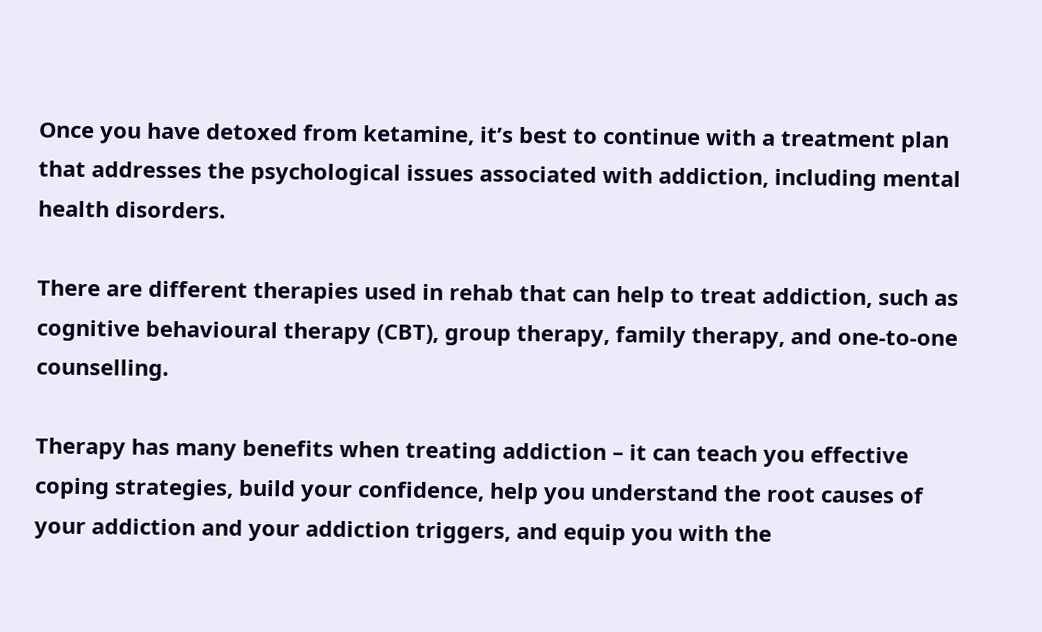Once you have detoxed from ketamine, it’s best to continue with a treatment plan that addresses the psychological issues associated with addiction, including mental health disorders.

There are different therapies used in rehab that can help to treat addiction, such as cognitive behavioural therapy (CBT), group therapy, family therapy, and one-to-one counselling.

Therapy has many benefits when treating addiction – it can teach you effective coping strategies, build your confidence, help you understand the root causes of your addiction and your addiction triggers, and equip you with the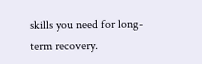skills you need for long-term recovery.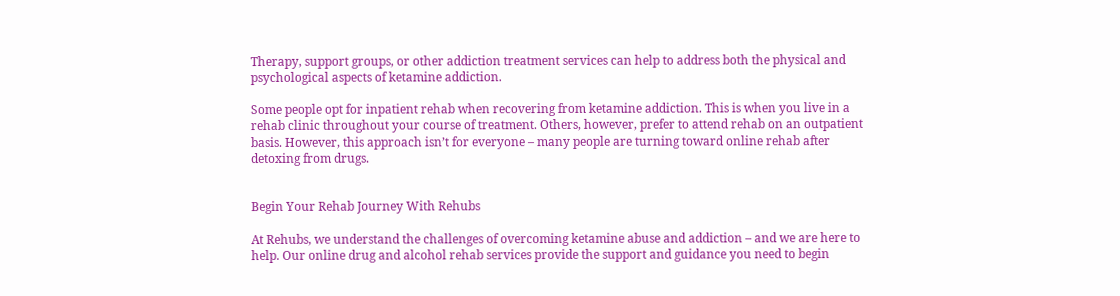Therapy, support groups, or other addiction treatment services can help to address both the physical and psychological aspects of ketamine addiction.

Some people opt for inpatient rehab when recovering from ketamine addiction. This is when you live in a rehab clinic throughout your course of treatment. Others, however, prefer to attend rehab on an outpatient basis. However, this approach isn’t for everyone – many people are turning toward online rehab after detoxing from drugs.


Begin Your Rehab Journey With Rehubs

At Rehubs, we understand the challenges of overcoming ketamine abuse and addiction – and we are here to help. Our online drug and alcohol rehab services provide the support and guidance you need to begin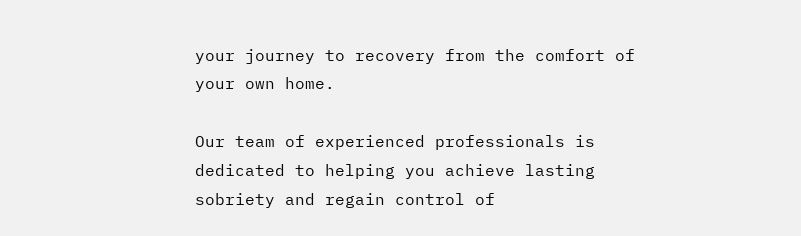your journey to recovery from the comfort of your own home.

Our team of experienced professionals is dedicated to helping you achieve lasting sobriety and regain control of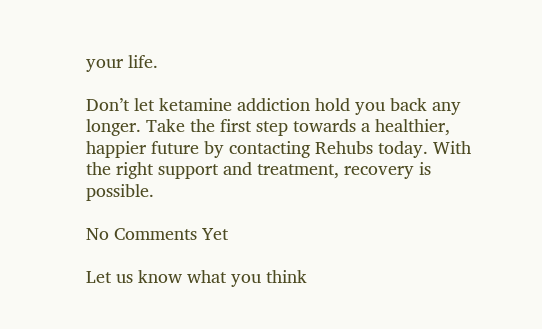your life.

Don’t let ketamine addiction hold you back any longer. Take the first step towards a healthier, happier future by contacting Rehubs today. With the right support and treatment, recovery is possible.

No Comments Yet

Let us know what you think